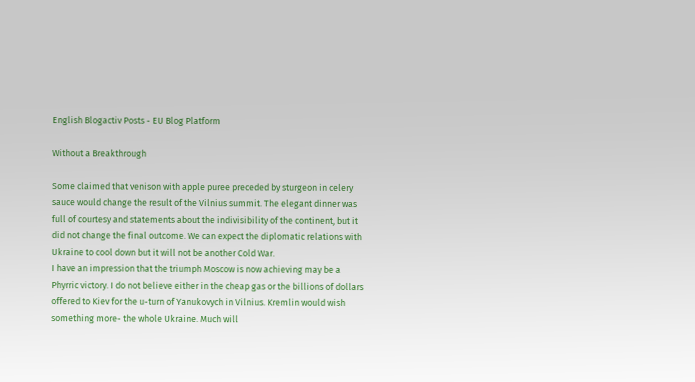English Blogactiv Posts - EU Blog Platform

Without a Breakthrough

Some claimed that venison with apple puree preceded by sturgeon in celery sauce would change the result of the Vilnius summit. The elegant dinner was full of courtesy and statements about the indivisibility of the continent, but it did not change the final outcome. We can expect the diplomatic relations with Ukraine to cool down but it will not be another Cold War.
I have an impression that the triumph Moscow is now achieving may be a Phyrric victory. I do not believe either in the cheap gas or the billions of dollars offered to Kiev for the u-turn of Yanukovych in Vilnius. Kremlin would wish something more- the whole Ukraine. Much will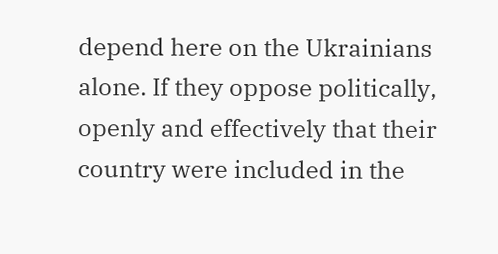depend here on the Ukrainians alone. If they oppose politically, openly and effectively that their country were included in the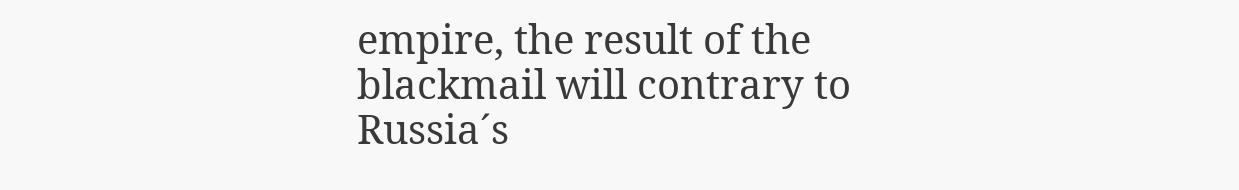empire, the result of the blackmail will contrary to Russia´s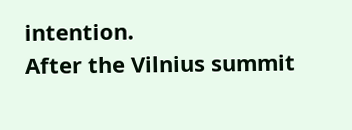intention.
After the Vilnius summit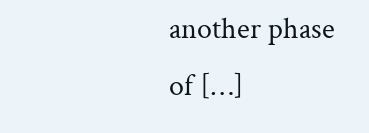another phase of […]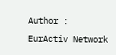Author :
EurActiv Network